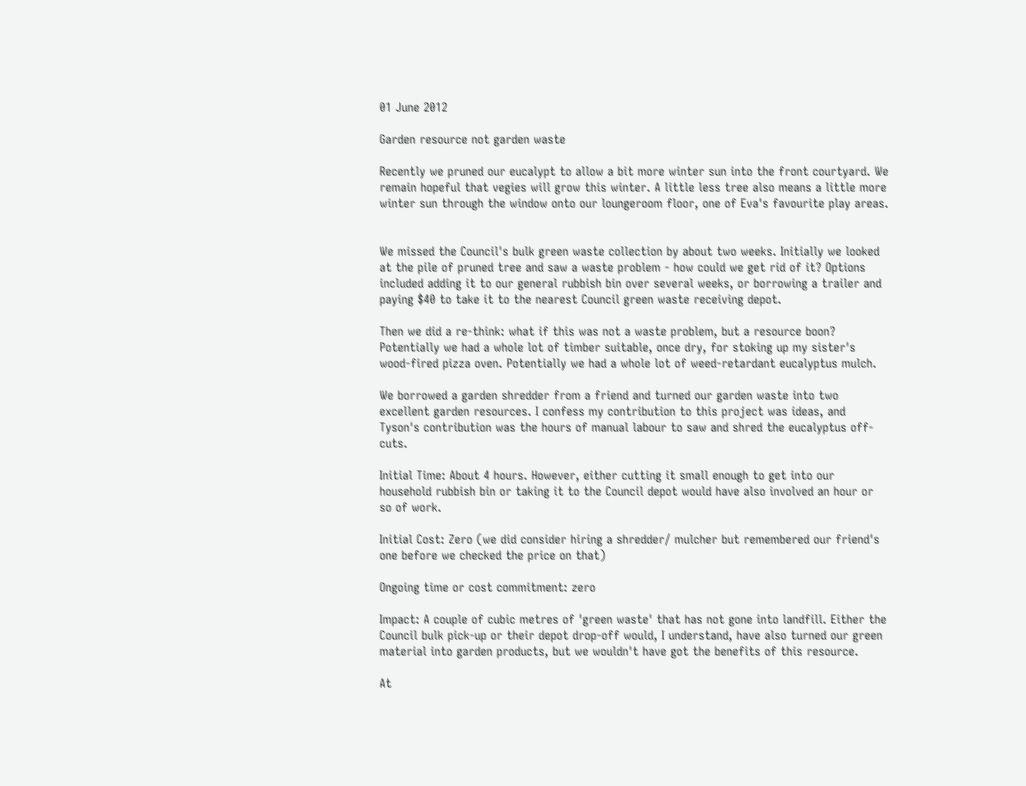01 June 2012

Garden resource not garden waste

Recently we pruned our eucalypt to allow a bit more winter sun into the front courtyard. We remain hopeful that vegies will grow this winter. A little less tree also means a little more winter sun through the window onto our loungeroom floor, one of Eva's favourite play areas.


We missed the Council's bulk green waste collection by about two weeks. Initially we looked at the pile of pruned tree and saw a waste problem - how could we get rid of it? Options included adding it to our general rubbish bin over several weeks, or borrowing a trailer and paying $40 to take it to the nearest Council green waste receiving depot.

Then we did a re-think: what if this was not a waste problem, but a resource boon? Potentially we had a whole lot of timber suitable, once dry, for stoking up my sister's wood-fired pizza oven. Potentially we had a whole lot of weed-retardant eucalyptus mulch.

We borrowed a garden shredder from a friend and turned our garden waste into two excellent garden resources. I confess my contribution to this project was ideas, and Tyson's contribution was the hours of manual labour to saw and shred the eucalyptus off-cuts.

Initial Time: About 4 hours. However, either cutting it small enough to get into our household rubbish bin or taking it to the Council depot would have also involved an hour or so of work.

Initial Cost: Zero (we did consider hiring a shredder/ mulcher but remembered our friend's one before we checked the price on that)

Ongoing time or cost commitment: zero

Impact: A couple of cubic metres of 'green waste' that has not gone into landfill. Either the Council bulk pick-up or their depot drop-off would, I understand, have also turned our green material into garden products, but we wouldn't have got the benefits of this resource.

At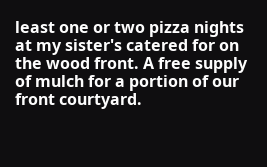least one or two pizza nights at my sister's catered for on the wood front. A free supply of mulch for a portion of our front courtyard.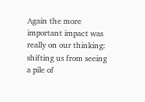Again the more important impact was really on our thinking: shifting us from seeing a pile of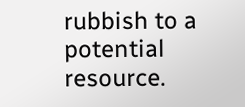rubbish to a potential resource.